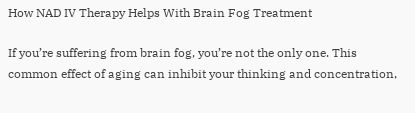How NAD IV Therapy Helps With Brain Fog Treatment

If you’re suffering from brain fog, you’re not the only one. This common effect of aging can inhibit your thinking and concentration,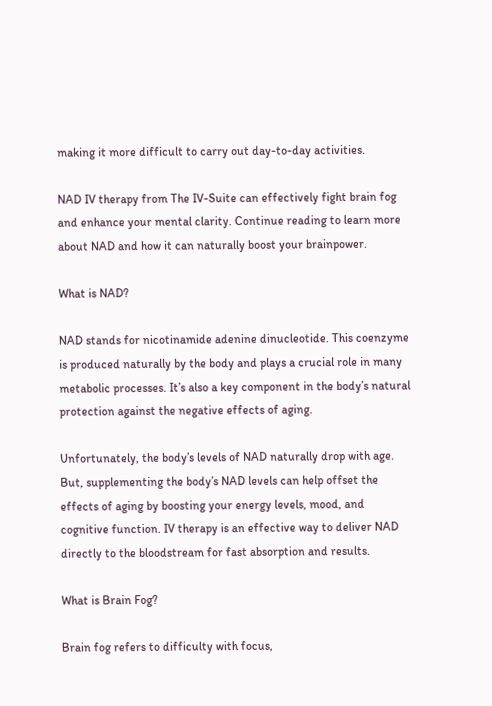making it more difficult to carry out day-to-day activities.

NAD IV therapy from The IV-Suite can effectively fight brain fog and enhance your mental clarity. Continue reading to learn more about NAD and how it can naturally boost your brainpower.

What is NAD?

NAD stands for nicotinamide adenine dinucleotide. This coenzyme is produced naturally by the body and plays a crucial role in many metabolic processes. It’s also a key component in the body’s natural protection against the negative effects of aging.

Unfortunately, the body’s levels of NAD naturally drop with age. But, supplementing the body’s NAD levels can help offset the effects of aging by boosting your energy levels, mood, and cognitive function. IV therapy is an effective way to deliver NAD directly to the bloodstream for fast absorption and results.

What is Brain Fog?

Brain fog refers to difficulty with focus,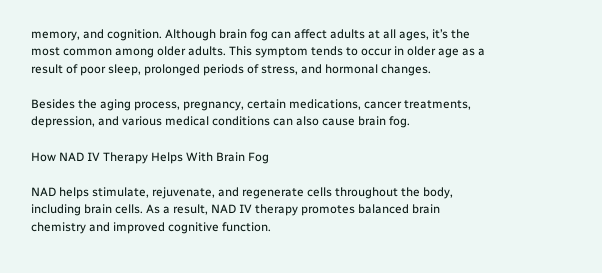memory, and cognition. Although brain fog can affect adults at all ages, it’s the most common among older adults. This symptom tends to occur in older age as a result of poor sleep, prolonged periods of stress, and hormonal changes.

Besides the aging process, pregnancy, certain medications, cancer treatments, depression, and various medical conditions can also cause brain fog.

How NAD IV Therapy Helps With Brain Fog

NAD helps stimulate, rejuvenate, and regenerate cells throughout the body, including brain cells. As a result, NAD IV therapy promotes balanced brain chemistry and improved cognitive function.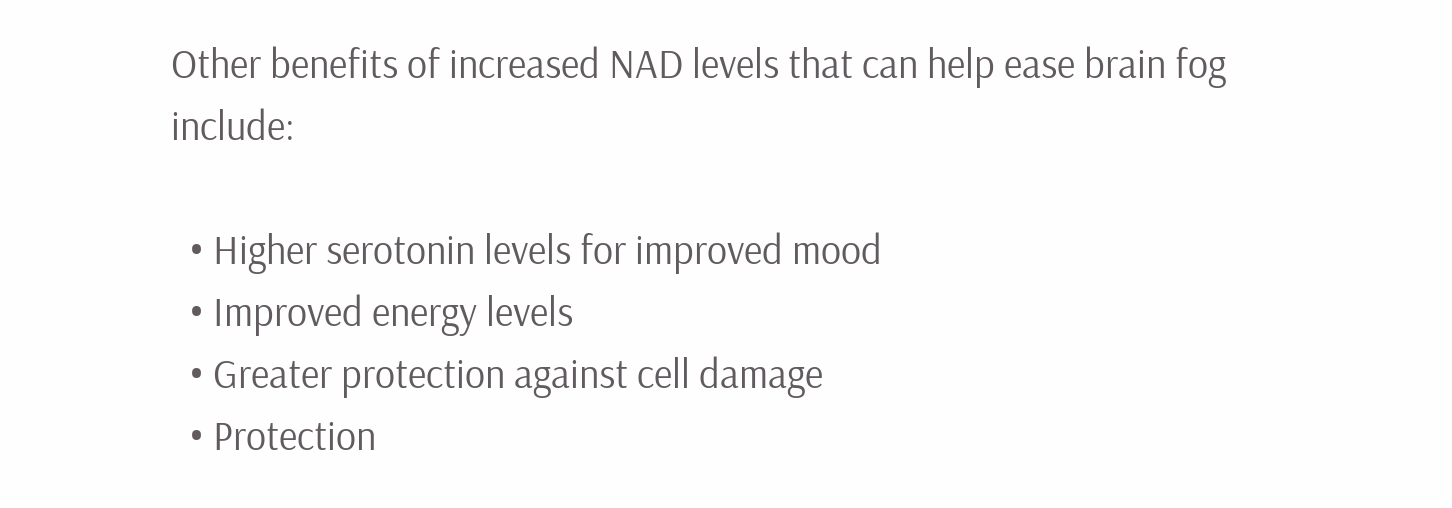Other benefits of increased NAD levels that can help ease brain fog include:

  • Higher serotonin levels for improved mood
  • Improved energy levels
  • Greater protection against cell damage
  • Protection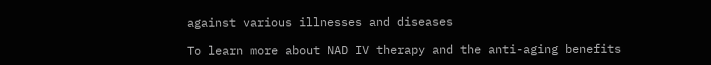against various illnesses and diseases

To learn more about NAD IV therapy and the anti-aging benefits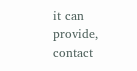it can provide, contact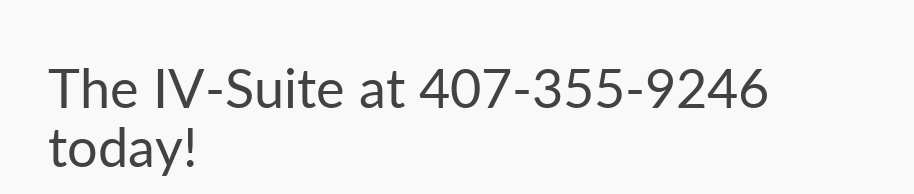The IV-Suite at 407-355-9246 today!